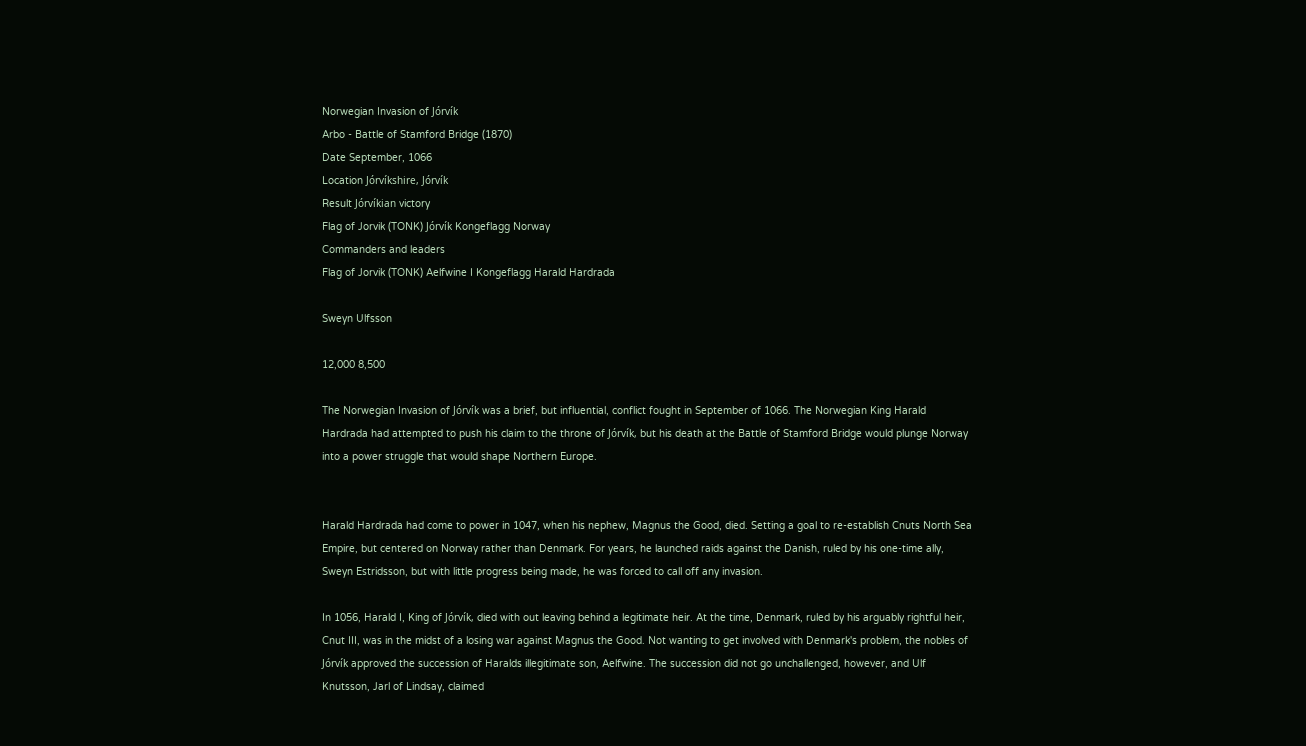Norwegian Invasion of Jórvík
Arbo - Battle of Stamford Bridge (1870)
Date September, 1066
Location Jórvíkshire, Jórvík
Result Jórvíkian victory
Flag of Jorvik (TONK) Jórvík Kongeflagg Norway
Commanders and leaders
Flag of Jorvik (TONK) Aelfwine I Kongeflagg Harald Hardrada

Sweyn Ulfsson

12,000 8,500

The Norwegian Invasion of Jórvík was a brief, but influential, conflict fought in September of 1066. The Norwegian King Harald Hardrada had attempted to push his claim to the throne of Jórvík, but his death at the Battle of Stamford Bridge would plunge Norway into a power struggle that would shape Northern Europe.


Harald Hardrada had come to power in 1047, when his nephew, Magnus the Good, died. Setting a goal to re-establish Cnuts North Sea Empire, but centered on Norway rather than Denmark. For years, he launched raids against the Danish, ruled by his one-time ally, Sweyn Estridsson, but with little progress being made, he was forced to call off any invasion.

In 1056, Harald I, King of Jórvík, died with out leaving behind a legitimate heir. At the time, Denmark, ruled by his arguably rightful heir, Cnut III, was in the midst of a losing war against Magnus the Good. Not wanting to get involved with Denmark's problem, the nobles of Jórvík approved the succession of Haralds illegitimate son, Aelfwine. The succession did not go unchallenged, however, and Ulf Knutsson, Jarl of Lindsay, claimed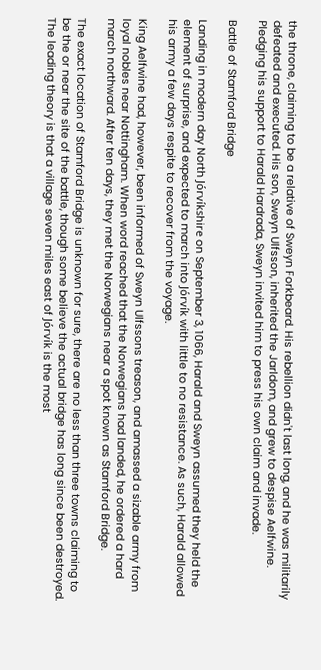the throne, claiming to be a relative of Sweyn Forkbeard. His rebellion didn't last long, and he was militarily defeated and executed. His son, Sweyn Ulfsson, inherited the Jarldom, and grew to despise Aelfwine. Pledging his support to Harald Hardrada, Sweyn invited him to press his own claim and invade.

Battle of Stamford Bridge

Landing in modern day North Jórvíkshire on September 3, 1066, Harald and Sweyn assumed they held the element of surprise, and expected to march into Jórvík with little to no resistance. As such, Harald allowed his army a few days respite to recover from the voyage.

King Aelfwine had, however, been informed of Sweyn Ulfssons treason, and amassed a sizable army from loyal nobles near Nottingham. When word reached that the Norwegians had landed, he ordered a hard march northward. After ten days, they met the Norwegians near a spot known as Stamford Bridge.

The exact location of Stamford Bridge is unknown for sure, there are no less than three towns claiming to be the or near the site of the battle, though some believe the actual bridge has long since been destroyed. The leading theory is that a village seven miles east of Jórvík is the most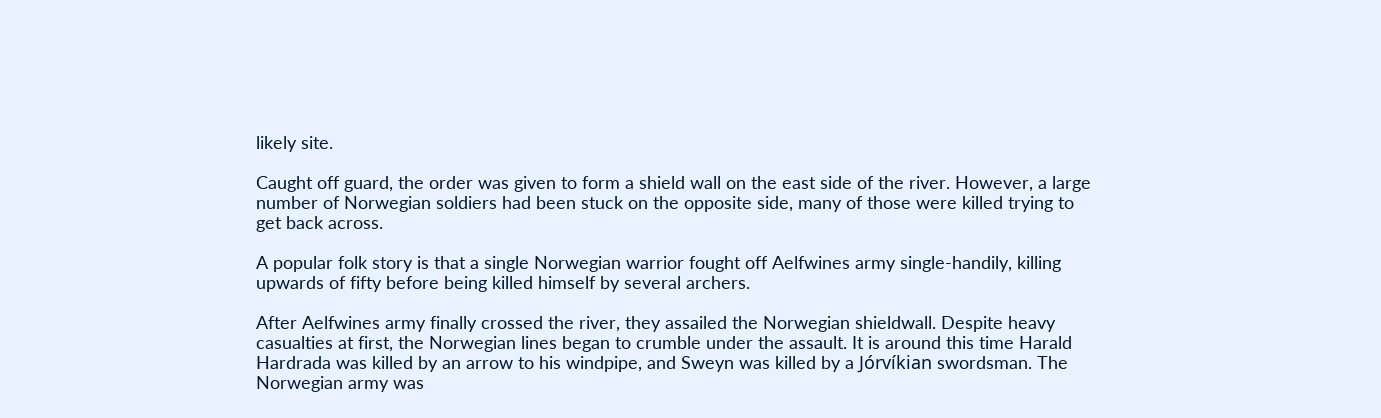likely site.

Caught off guard, the order was given to form a shield wall on the east side of the river. However, a large number of Norwegian soldiers had been stuck on the opposite side, many of those were killed trying to get back across.

A popular folk story is that a single Norwegian warrior fought off Aelfwines army single-handily, killing upwards of fifty before being killed himself by several archers.

After Aelfwines army finally crossed the river, they assailed the Norwegian shieldwall. Despite heavy casualties at first, the Norwegian lines began to crumble under the assault. It is around this time Harald Hardrada was killed by an arrow to his windpipe, and Sweyn was killed by a Jórvíkian swordsman. The Norwegian army was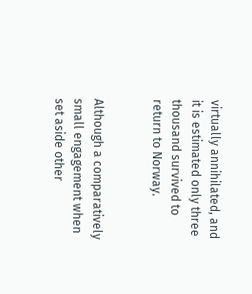virtually annihilated, and it is estimated only three thousand survived to return to Norway.


Although a comparatively small engagement when set aside other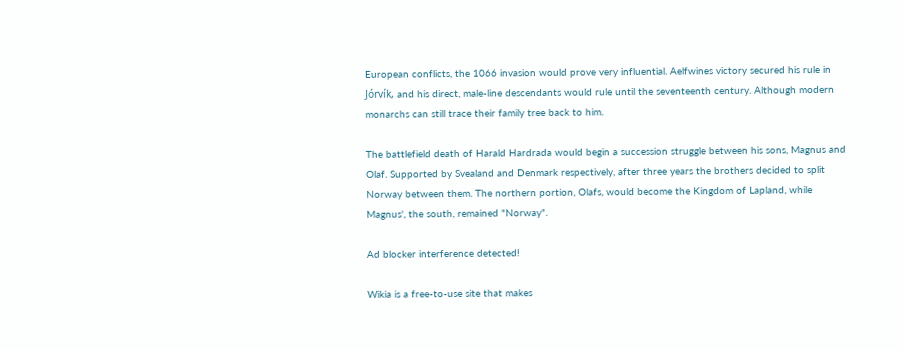European conflicts, the 1066 invasion would prove very influential. Aelfwines victory secured his rule in Jórvík, and his direct, male-line descendants would rule until the seventeenth century. Although modern monarchs can still trace their family tree back to him.

The battlefield death of Harald Hardrada would begin a succession struggle between his sons, Magnus and Olaf. Supported by Svealand and Denmark respectively, after three years the brothers decided to split Norway between them. The northern portion, Olafs, would become the Kingdom of Lapland, while Magnus', the south, remained "Norway".

Ad blocker interference detected!

Wikia is a free-to-use site that makes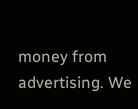money from advertising. We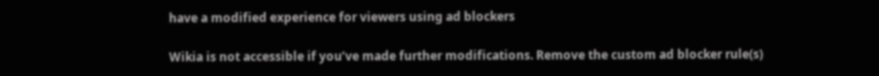have a modified experience for viewers using ad blockers

Wikia is not accessible if you’ve made further modifications. Remove the custom ad blocker rule(s)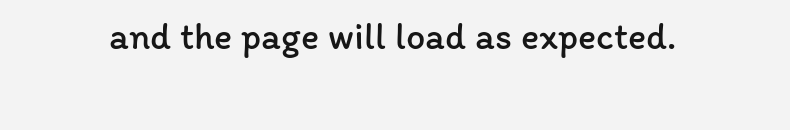and the page will load as expected.